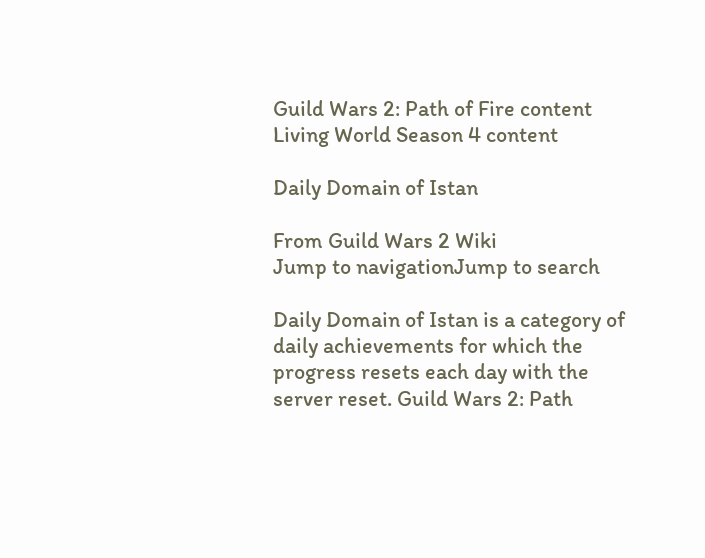Guild Wars 2: Path of Fire content
Living World Season 4 content

Daily Domain of Istan

From Guild Wars 2 Wiki
Jump to navigationJump to search

Daily Domain of Istan is a category of daily achievements for which the progress resets each day with the server reset. Guild Wars 2: Path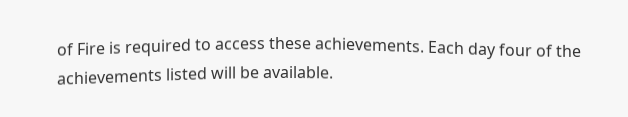of Fire is required to access these achievements. Each day four of the achievements listed will be available.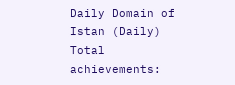Daily Domain of Istan (Daily)
Total achievements: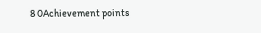8 0Achievement points